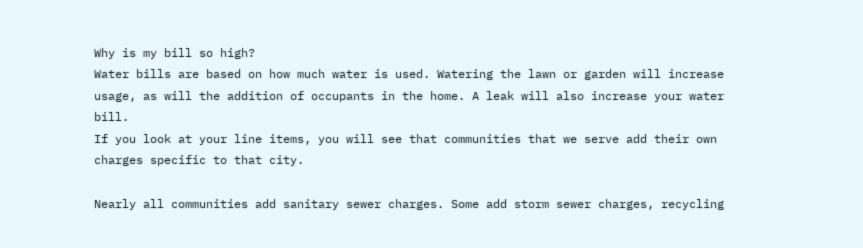Why is my bill so high?
Water bills are based on how much water is used. Watering the lawn or garden will increase usage, as will the addition of occupants in the home. A leak will also increase your water bill.
If you look at your line items, you will see that communities that we serve add their own charges specific to that city.

Nearly all communities add sanitary sewer charges. Some add storm sewer charges, recycling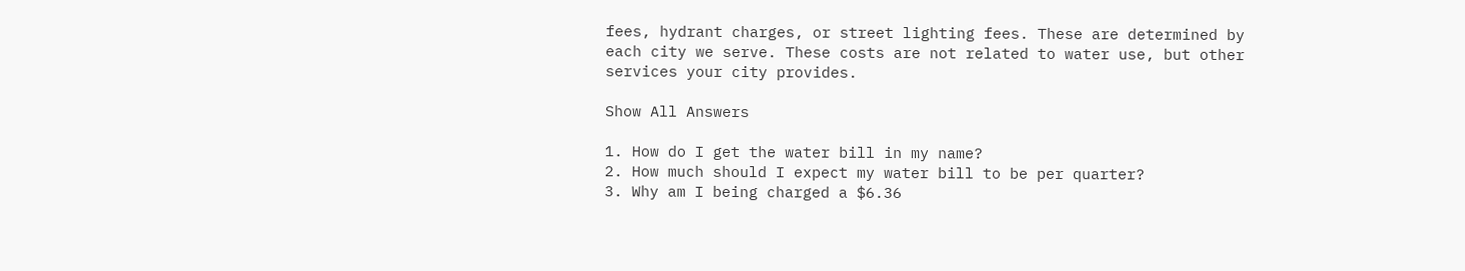fees, hydrant charges, or street lighting fees. These are determined by each city we serve. These costs are not related to water use, but other services your city provides.

Show All Answers

1. How do I get the water bill in my name?
2. How much should I expect my water bill to be per quarter?
3. Why am I being charged a $6.36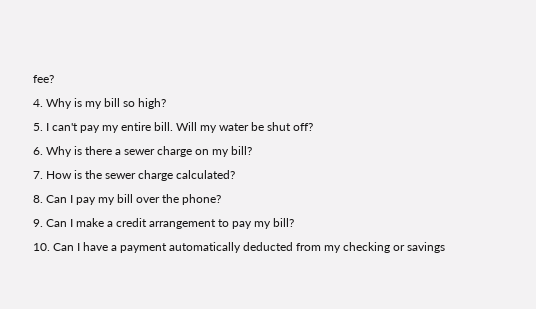fee?
4. Why is my bill so high?
5. I can't pay my entire bill. Will my water be shut off?
6. Why is there a sewer charge on my bill?
7. How is the sewer charge calculated?
8. Can I pay my bill over the phone?
9. Can I make a credit arrangement to pay my bill?
10. Can I have a payment automatically deducted from my checking or savings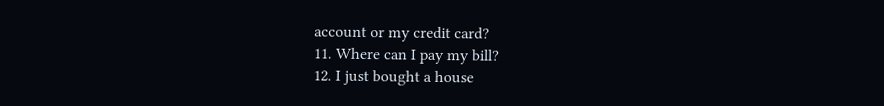account or my credit card?
11. Where can I pay my bill?
12. I just bought a house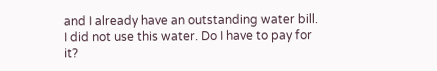and I already have an outstanding water bill. I did not use this water. Do I have to pay for it?